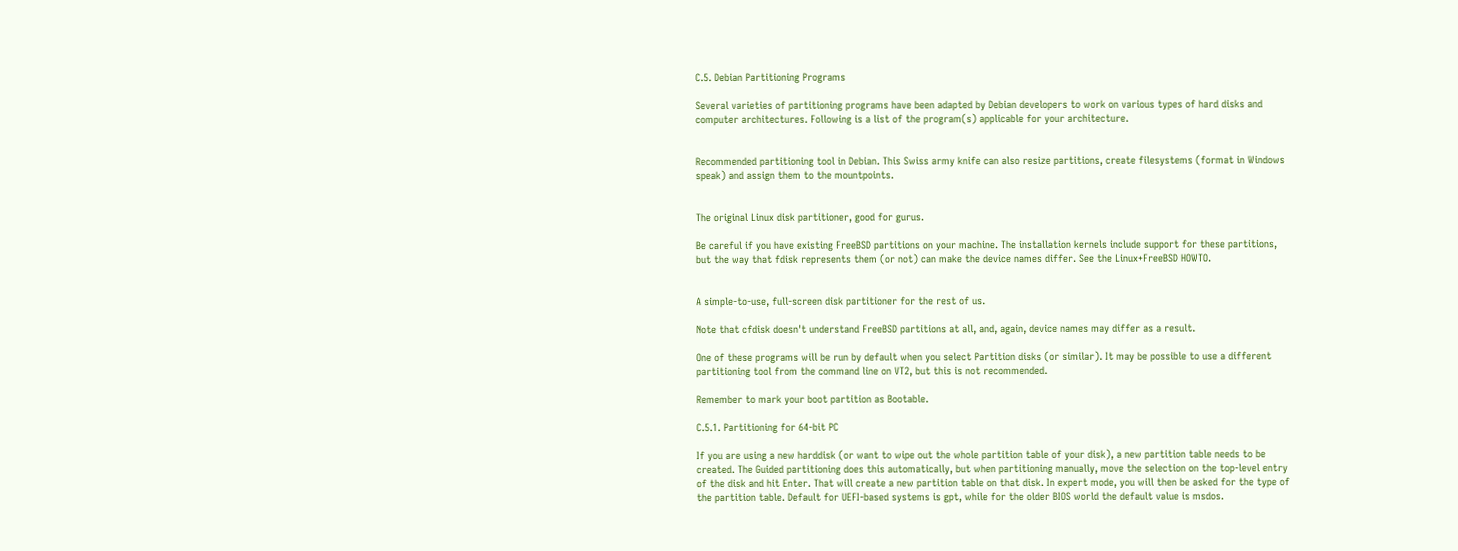C.5. Debian Partitioning Programs

Several varieties of partitioning programs have been adapted by Debian developers to work on various types of hard disks and computer architectures. Following is a list of the program(s) applicable for your architecture.


Recommended partitioning tool in Debian. This Swiss army knife can also resize partitions, create filesystems (format in Windows speak) and assign them to the mountpoints.


The original Linux disk partitioner, good for gurus.

Be careful if you have existing FreeBSD partitions on your machine. The installation kernels include support for these partitions, but the way that fdisk represents them (or not) can make the device names differ. See the Linux+FreeBSD HOWTO.


A simple-to-use, full-screen disk partitioner for the rest of us.

Note that cfdisk doesn't understand FreeBSD partitions at all, and, again, device names may differ as a result.

One of these programs will be run by default when you select Partition disks (or similar). It may be possible to use a different partitioning tool from the command line on VT2, but this is not recommended.

Remember to mark your boot partition as Bootable.

C.5.1. Partitioning for 64-bit PC

If you are using a new harddisk (or want to wipe out the whole partition table of your disk), a new partition table needs to be created. The Guided partitioning does this automatically, but when partitioning manually, move the selection on the top-level entry of the disk and hit Enter. That will create a new partition table on that disk. In expert mode, you will then be asked for the type of the partition table. Default for UEFI-based systems is gpt, while for the older BIOS world the default value is msdos.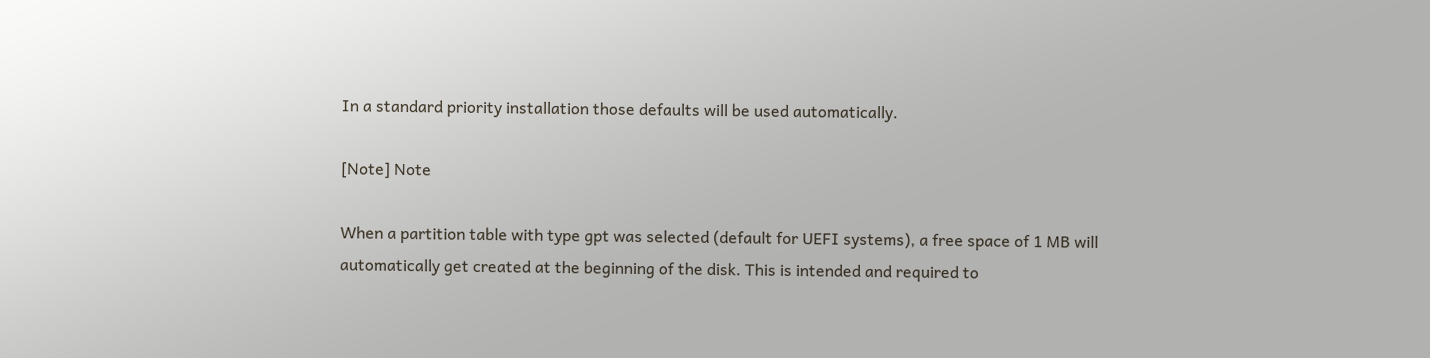In a standard priority installation those defaults will be used automatically.

[Note] Note

When a partition table with type gpt was selected (default for UEFI systems), a free space of 1 MB will automatically get created at the beginning of the disk. This is intended and required to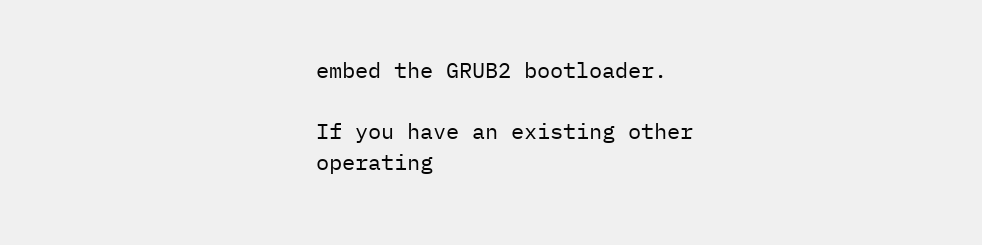embed the GRUB2 bootloader.

If you have an existing other operating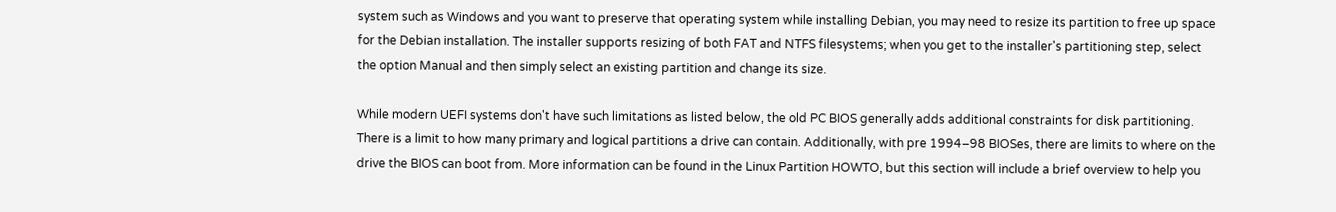system such as Windows and you want to preserve that operating system while installing Debian, you may need to resize its partition to free up space for the Debian installation. The installer supports resizing of both FAT and NTFS filesystems; when you get to the installer's partitioning step, select the option Manual and then simply select an existing partition and change its size.

While modern UEFI systems don't have such limitations as listed below, the old PC BIOS generally adds additional constraints for disk partitioning. There is a limit to how many primary and logical partitions a drive can contain. Additionally, with pre 1994–98 BIOSes, there are limits to where on the drive the BIOS can boot from. More information can be found in the Linux Partition HOWTO, but this section will include a brief overview to help you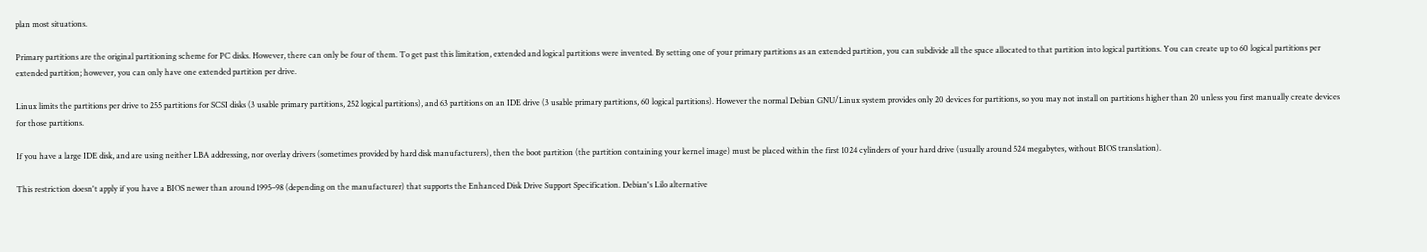plan most situations.

Primary partitions are the original partitioning scheme for PC disks. However, there can only be four of them. To get past this limitation, extended and logical partitions were invented. By setting one of your primary partitions as an extended partition, you can subdivide all the space allocated to that partition into logical partitions. You can create up to 60 logical partitions per extended partition; however, you can only have one extended partition per drive.

Linux limits the partitions per drive to 255 partitions for SCSI disks (3 usable primary partitions, 252 logical partitions), and 63 partitions on an IDE drive (3 usable primary partitions, 60 logical partitions). However the normal Debian GNU/Linux system provides only 20 devices for partitions, so you may not install on partitions higher than 20 unless you first manually create devices for those partitions.

If you have a large IDE disk, and are using neither LBA addressing, nor overlay drivers (sometimes provided by hard disk manufacturers), then the boot partition (the partition containing your kernel image) must be placed within the first 1024 cylinders of your hard drive (usually around 524 megabytes, without BIOS translation).

This restriction doesn't apply if you have a BIOS newer than around 1995–98 (depending on the manufacturer) that supports the Enhanced Disk Drive Support Specification. Debian's Lilo alternative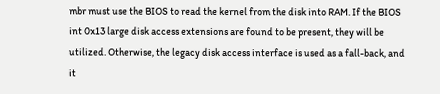mbr must use the BIOS to read the kernel from the disk into RAM. If the BIOS int 0x13 large disk access extensions are found to be present, they will be utilized. Otherwise, the legacy disk access interface is used as a fall-back, and it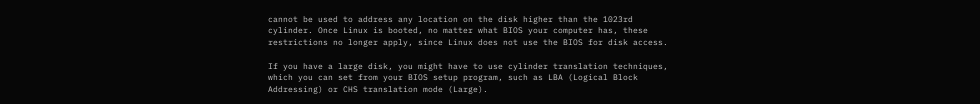cannot be used to address any location on the disk higher than the 1023rd cylinder. Once Linux is booted, no matter what BIOS your computer has, these restrictions no longer apply, since Linux does not use the BIOS for disk access.

If you have a large disk, you might have to use cylinder translation techniques, which you can set from your BIOS setup program, such as LBA (Logical Block Addressing) or CHS translation mode (Large).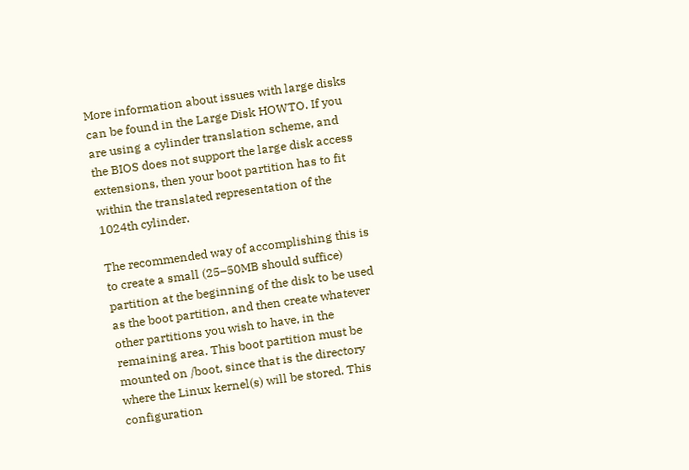More information about issues with large disks can be found in the Large Disk HOWTO. If you are using a cylinder translation scheme, and the BIOS does not support the large disk access extensions, then your boot partition has to fit within the translated representation of the 1024th cylinder.

The recommended way of accomplishing this is to create a small (25–50MB should suffice) partition at the beginning of the disk to be used as the boot partition, and then create whatever other partitions you wish to have, in the remaining area. This boot partition must be mounted on /boot, since that is the directory where the Linux kernel(s) will be stored. This configuration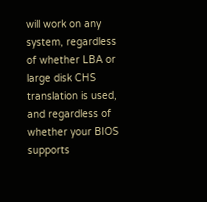will work on any system, regardless of whether LBA or large disk CHS translation is used, and regardless of whether your BIOS supports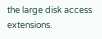the large disk access extensions.